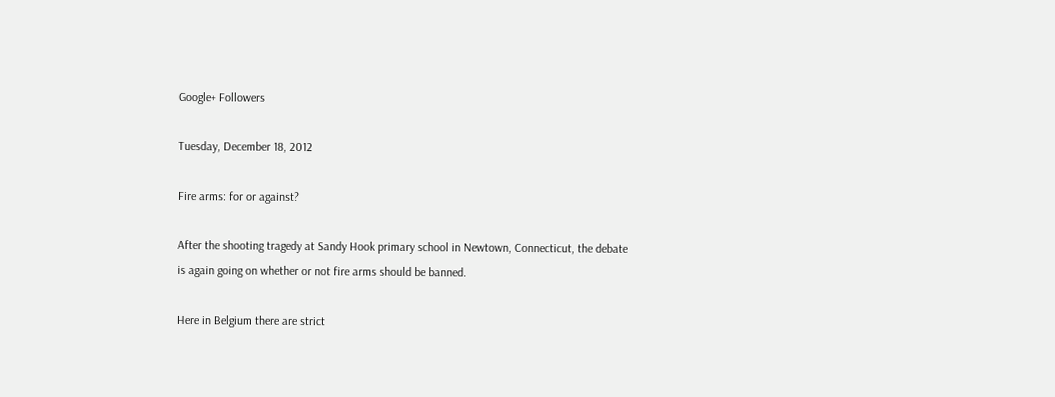Google+ Followers

Tuesday, December 18, 2012

Fire arms: for or against?

After the shooting tragedy at Sandy Hook primary school in Newtown, Connecticut, the debate is again going on whether or not fire arms should be banned.

Here in Belgium there are strict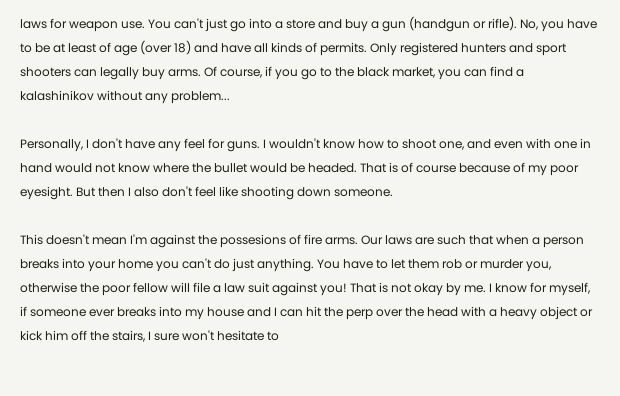laws for weapon use. You can't just go into a store and buy a gun (handgun or rifle). No, you have to be at least of age (over 18) and have all kinds of permits. Only registered hunters and sport shooters can legally buy arms. Of course, if you go to the black market, you can find a kalashinikov without any problem...

Personally, I don't have any feel for guns. I wouldn't know how to shoot one, and even with one in hand would not know where the bullet would be headed. That is of course because of my poor eyesight. But then I also don't feel like shooting down someone.

This doesn't mean I'm against the possesions of fire arms. Our laws are such that when a person breaks into your home you can't do just anything. You have to let them rob or murder you, otherwise the poor fellow will file a law suit against you! That is not okay by me. I know for myself, if someone ever breaks into my house and I can hit the perp over the head with a heavy object or kick him off the stairs, I sure won't hesitate to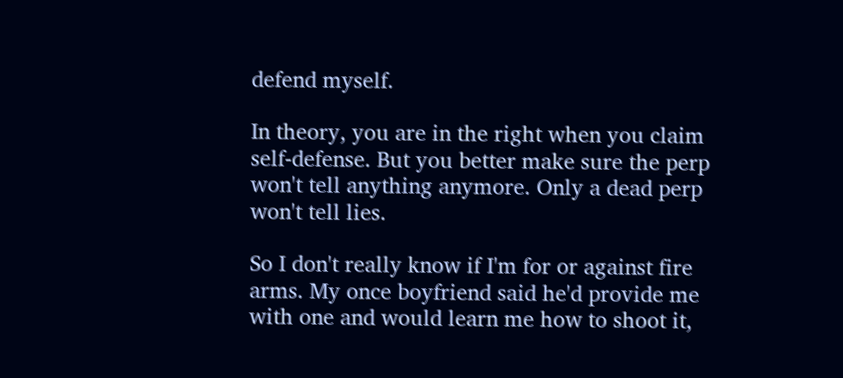defend myself.

In theory, you are in the right when you claim self-defense. But you better make sure the perp won't tell anything anymore. Only a dead perp won't tell lies.

So I don't really know if I'm for or against fire arms. My once boyfriend said he'd provide me with one and would learn me how to shoot it,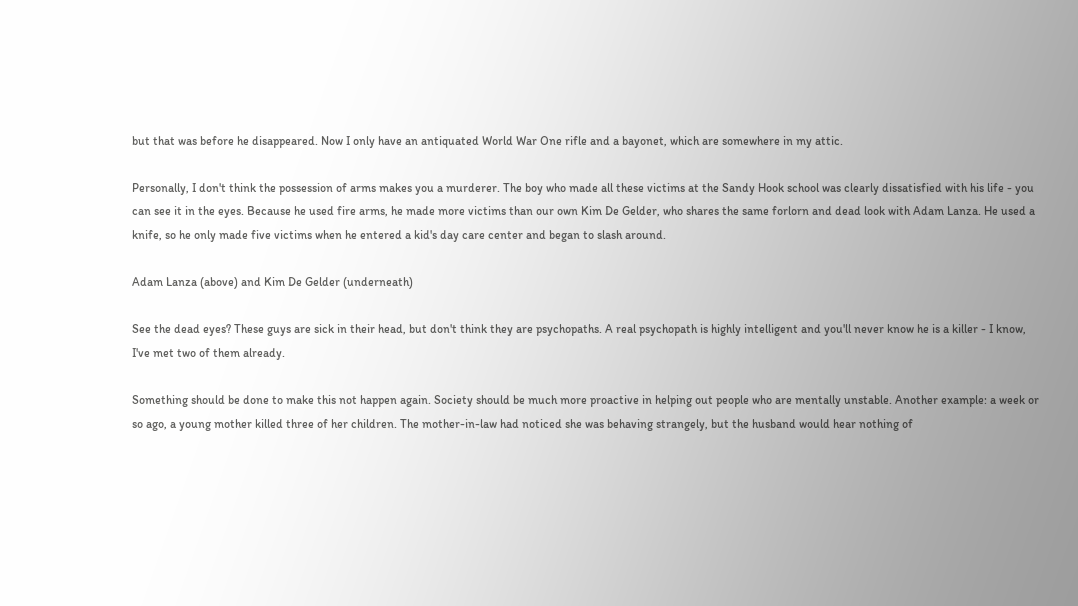but that was before he disappeared. Now I only have an antiquated World War One rifle and a bayonet, which are somewhere in my attic.

Personally, I don't think the possession of arms makes you a murderer. The boy who made all these victims at the Sandy Hook school was clearly dissatisfied with his life - you can see it in the eyes. Because he used fire arms, he made more victims than our own Kim De Gelder, who shares the same forlorn and dead look with Adam Lanza. He used a knife, so he only made five victims when he entered a kid's day care center and began to slash around.

Adam Lanza (above) and Kim De Gelder (underneath)

See the dead eyes? These guys are sick in their head, but don't think they are psychopaths. A real psychopath is highly intelligent and you'll never know he is a killer - I know, I've met two of them already.

Something should be done to make this not happen again. Society should be much more proactive in helping out people who are mentally unstable. Another example: a week or so ago, a young mother killed three of her children. The mother-in-law had noticed she was behaving strangely, but the husband would hear nothing of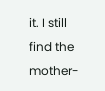it. I still find the mother-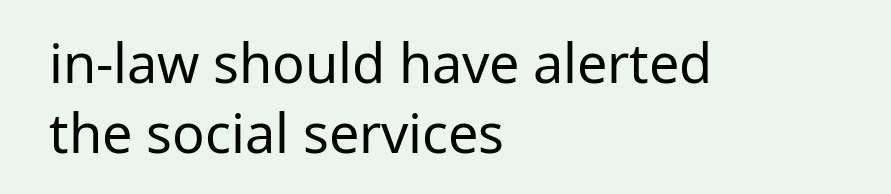in-law should have alerted the social services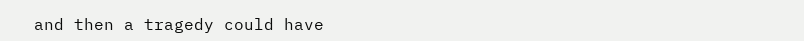and then a tragedy could have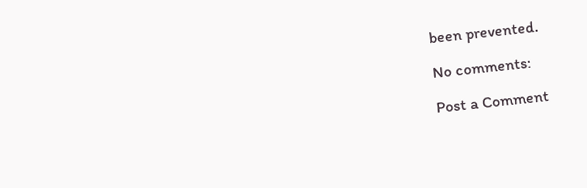been prevented.

No comments:

Post a Comment